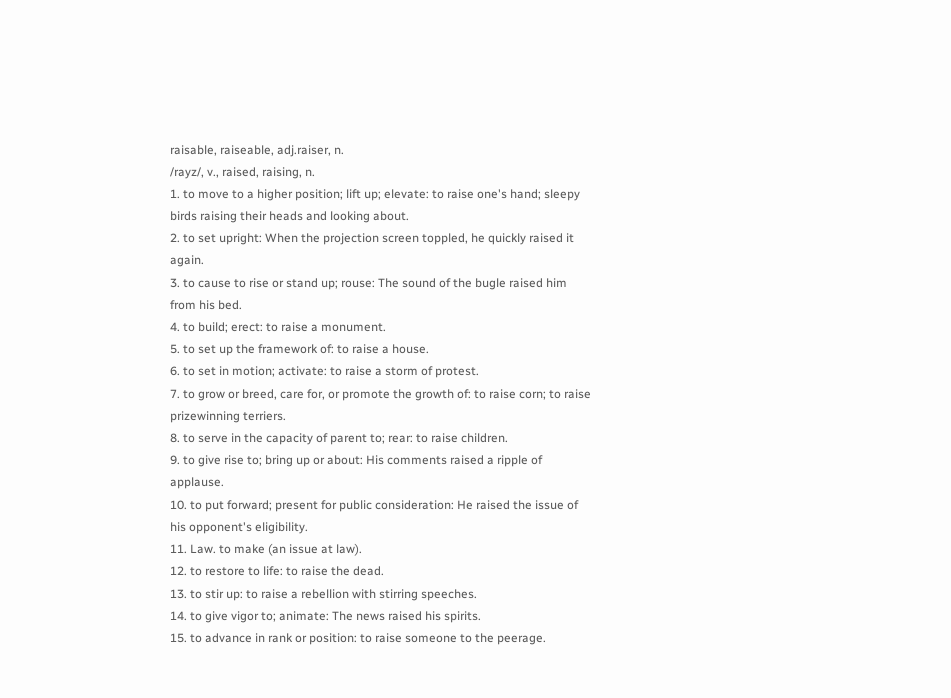raisable, raiseable, adj.raiser, n.
/rayz/, v., raised, raising, n.
1. to move to a higher position; lift up; elevate: to raise one's hand; sleepy birds raising their heads and looking about.
2. to set upright: When the projection screen toppled, he quickly raised it again.
3. to cause to rise or stand up; rouse: The sound of the bugle raised him from his bed.
4. to build; erect: to raise a monument.
5. to set up the framework of: to raise a house.
6. to set in motion; activate: to raise a storm of protest.
7. to grow or breed, care for, or promote the growth of: to raise corn; to raise prizewinning terriers.
8. to serve in the capacity of parent to; rear: to raise children.
9. to give rise to; bring up or about: His comments raised a ripple of applause.
10. to put forward; present for public consideration: He raised the issue of his opponent's eligibility.
11. Law. to make (an issue at law).
12. to restore to life: to raise the dead.
13. to stir up: to raise a rebellion with stirring speeches.
14. to give vigor to; animate: The news raised his spirits.
15. to advance in rank or position: to raise someone to the peerage.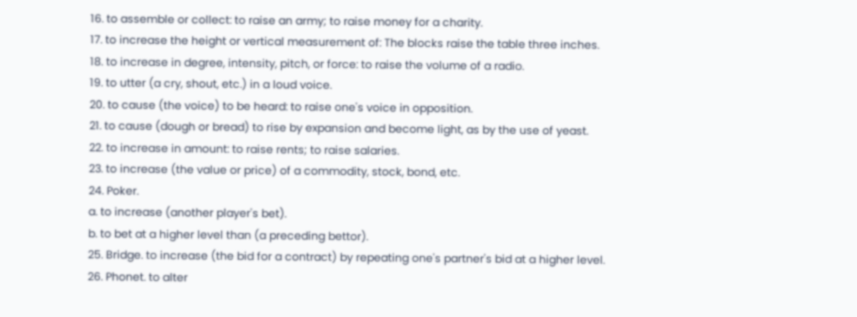16. to assemble or collect: to raise an army; to raise money for a charity.
17. to increase the height or vertical measurement of: The blocks raise the table three inches.
18. to increase in degree, intensity, pitch, or force: to raise the volume of a radio.
19. to utter (a cry, shout, etc.) in a loud voice.
20. to cause (the voice) to be heard: to raise one's voice in opposition.
21. to cause (dough or bread) to rise by expansion and become light, as by the use of yeast.
22. to increase in amount: to raise rents; to raise salaries.
23. to increase (the value or price) of a commodity, stock, bond, etc.
24. Poker.
a. to increase (another player's bet).
b. to bet at a higher level than (a preceding bettor).
25. Bridge. to increase (the bid for a contract) by repeating one's partner's bid at a higher level.
26. Phonet. to alter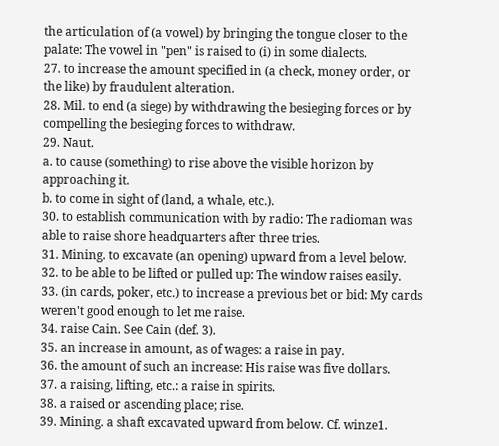the articulation of (a vowel) by bringing the tongue closer to the palate: The vowel in "pen" is raised to (i) in some dialects.
27. to increase the amount specified in (a check, money order, or the like) by fraudulent alteration.
28. Mil. to end (a siege) by withdrawing the besieging forces or by compelling the besieging forces to withdraw.
29. Naut.
a. to cause (something) to rise above the visible horizon by approaching it.
b. to come in sight of (land, a whale, etc.).
30. to establish communication with by radio: The radioman was able to raise shore headquarters after three tries.
31. Mining. to excavate (an opening) upward from a level below.
32. to be able to be lifted or pulled up: The window raises easily.
33. (in cards, poker, etc.) to increase a previous bet or bid: My cards weren't good enough to let me raise.
34. raise Cain. See Cain (def. 3).
35. an increase in amount, as of wages: a raise in pay.
36. the amount of such an increase: His raise was five dollars.
37. a raising, lifting, etc.: a raise in spirits.
38. a raised or ascending place; rise.
39. Mining. a shaft excavated upward from below. Cf. winze1.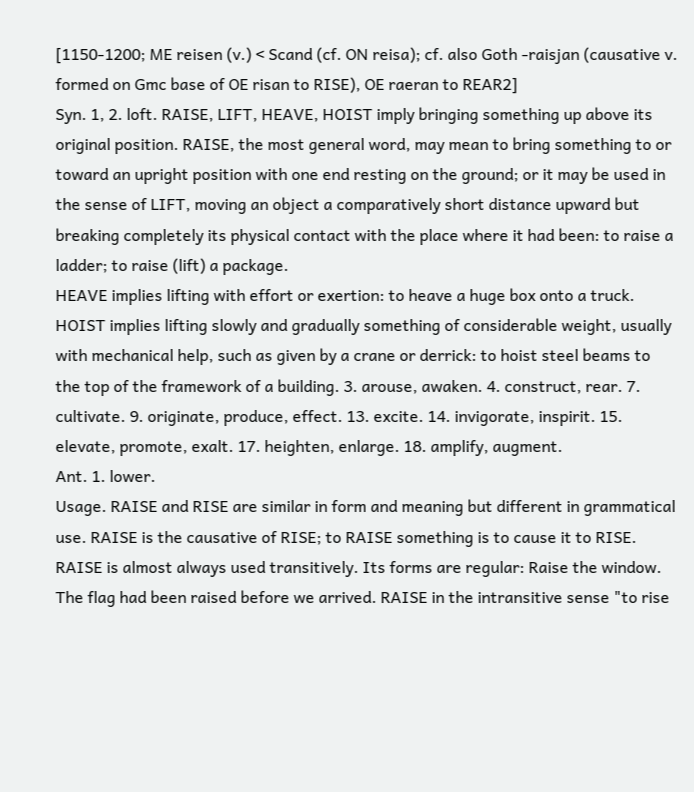[1150-1200; ME reisen (v.) < Scand (cf. ON reisa); cf. also Goth -raisjan (causative v. formed on Gmc base of OE risan to RISE), OE raeran to REAR2]
Syn. 1, 2. loft. RAISE, LIFT, HEAVE, HOIST imply bringing something up above its original position. RAISE, the most general word, may mean to bring something to or toward an upright position with one end resting on the ground; or it may be used in the sense of LIFT, moving an object a comparatively short distance upward but breaking completely its physical contact with the place where it had been: to raise a ladder; to raise (lift) a package.
HEAVE implies lifting with effort or exertion: to heave a huge box onto a truck. HOIST implies lifting slowly and gradually something of considerable weight, usually with mechanical help, such as given by a crane or derrick: to hoist steel beams to the top of the framework of a building. 3. arouse, awaken. 4. construct, rear. 7. cultivate. 9. originate, produce, effect. 13. excite. 14. invigorate, inspirit. 15. elevate, promote, exalt. 17. heighten, enlarge. 18. amplify, augment.
Ant. 1. lower.
Usage. RAISE and RISE are similar in form and meaning but different in grammatical use. RAISE is the causative of RISE; to RAISE something is to cause it to RISE. RAISE is almost always used transitively. Its forms are regular: Raise the window. The flag had been raised before we arrived. RAISE in the intransitive sense "to rise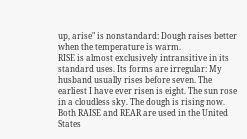up, arise" is nonstandard: Dough raises better when the temperature is warm.
RISE is almost exclusively intransitive in its standard uses. Its forms are irregular: My husband usually rises before seven. The earliest I have ever risen is eight. The sun rose in a cloudless sky. The dough is rising now.
Both RAISE and REAR are used in the United States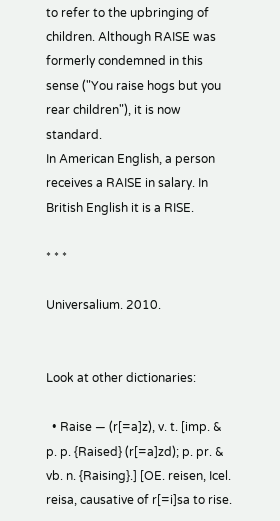to refer to the upbringing of children. Although RAISE was formerly condemned in this sense ("You raise hogs but you rear children"), it is now standard.
In American English, a person receives a RAISE in salary. In British English it is a RISE.

* * *

Universalium. 2010.


Look at other dictionaries:

  • Raise — (r[=a]z), v. t. [imp. & p. p. {Raised} (r[=a]zd); p. pr. & vb. n. {Raising}.] [OE. reisen, Icel. reisa, causative of r[=i]sa to rise.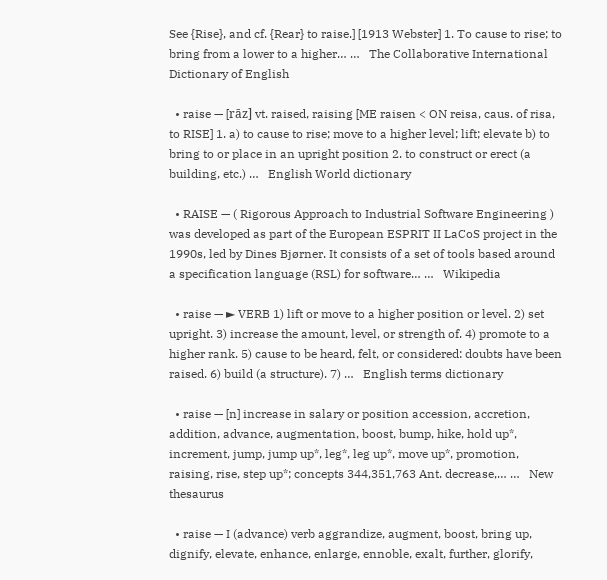See {Rise}, and cf. {Rear} to raise.] [1913 Webster] 1. To cause to rise; to bring from a lower to a higher… …   The Collaborative International Dictionary of English

  • raise — [rāz] vt. raised, raising [ME raisen < ON reisa, caus. of risa, to RISE] 1. a) to cause to rise; move to a higher level; lift; elevate b) to bring to or place in an upright position 2. to construct or erect (a building, etc.) …   English World dictionary

  • RAISE — ( Rigorous Approach to Industrial Software Engineering ) was developed as part of the European ESPRIT II LaCoS project in the 1990s, led by Dines Bjørner. It consists of a set of tools based around a specification language (RSL) for software… …   Wikipedia

  • raise — ► VERB 1) lift or move to a higher position or level. 2) set upright. 3) increase the amount, level, or strength of. 4) promote to a higher rank. 5) cause to be heard, felt, or considered: doubts have been raised. 6) build (a structure). 7) …   English terms dictionary

  • raise — [n] increase in salary or position accession, accretion, addition, advance, augmentation, boost, bump, hike, hold up*, increment, jump, jump up*, leg*, leg up*, move up*, promotion, raising, rise, step up*; concepts 344,351,763 Ant. decrease,… …   New thesaurus

  • raise — I (advance) verb aggrandize, augment, boost, bring up, dignify, elevate, enhance, enlarge, ennoble, exalt, further, glorify,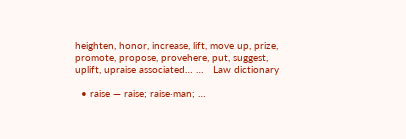heighten, honor, increase, lift, move up, prize, promote, propose, provehere, put, suggest, uplift, upraise associated… …   Law dictionary

  • raise — raise; raise·man; …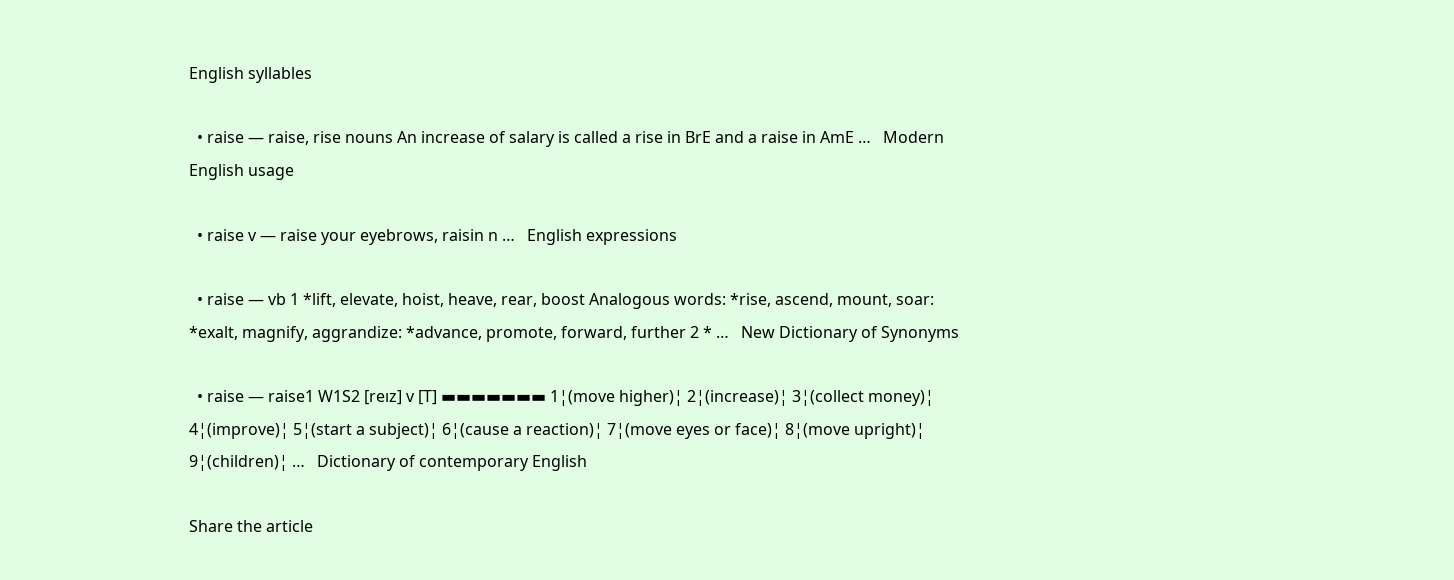English syllables

  • raise — raise, rise nouns An increase of salary is called a rise in BrE and a raise in AmE …   Modern English usage

  • raise v — raise your eyebrows, raisin n …   English expressions

  • raise — vb 1 *lift, elevate, hoist, heave, rear, boost Analogous words: *rise, ascend, mount, soar: *exalt, magnify, aggrandize: *advance, promote, forward, further 2 * …   New Dictionary of Synonyms

  • raise — raise1 W1S2 [reız] v [T] ▬▬▬▬▬▬▬ 1¦(move higher)¦ 2¦(increase)¦ 3¦(collect money)¦ 4¦(improve)¦ 5¦(start a subject)¦ 6¦(cause a reaction)¦ 7¦(move eyes or face)¦ 8¦(move upright)¦ 9¦(children)¦ …   Dictionary of contemporary English

Share the article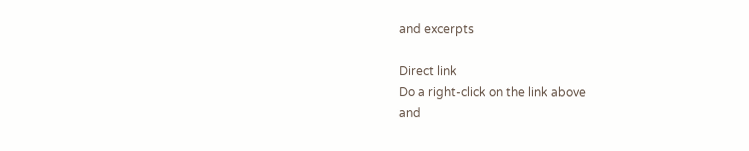and excerpts

Direct link
Do a right-click on the link above
and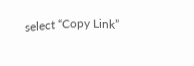select “Copy Link”